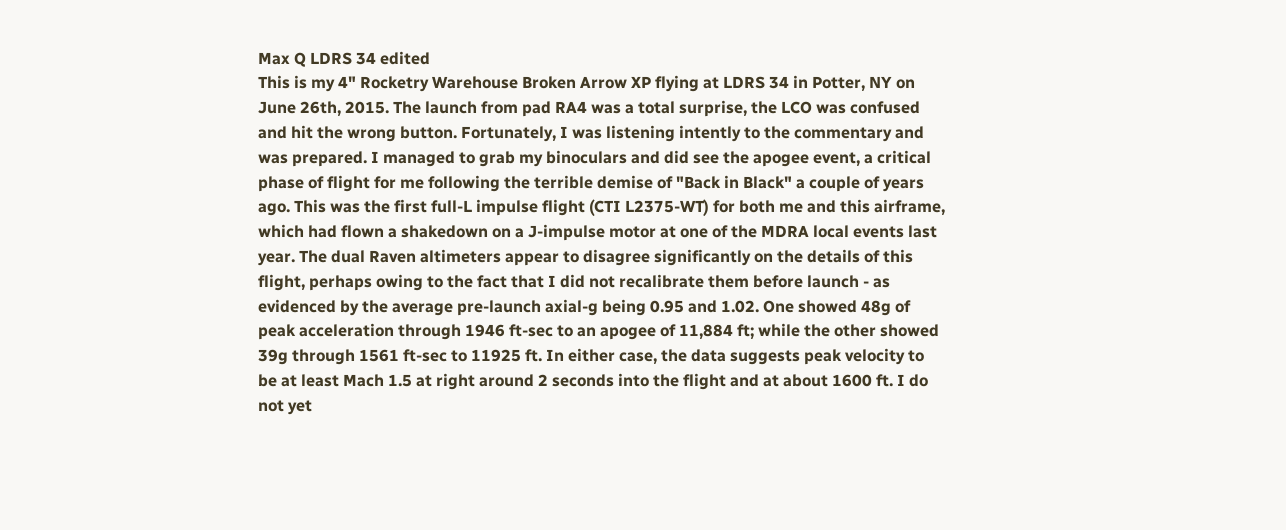Max Q LDRS 34 edited
This is my 4" Rocketry Warehouse Broken Arrow XP flying at LDRS 34 in Potter, NY on June 26th, 2015. The launch from pad RA4 was a total surprise, the LCO was confused and hit the wrong button. Fortunately, I was listening intently to the commentary and was prepared. I managed to grab my binoculars and did see the apogee event, a critical phase of flight for me following the terrible demise of "Back in Black" a couple of years ago. This was the first full-L impulse flight (CTI L2375-WT) for both me and this airframe, which had flown a shakedown on a J-impulse motor at one of the MDRA local events last year. The dual Raven altimeters appear to disagree significantly on the details of this flight, perhaps owing to the fact that I did not recalibrate them before launch - as evidenced by the average pre-launch axial-g being 0.95 and 1.02. One showed 48g of peak acceleration through 1946 ft-sec to an apogee of 11,884 ft; while the other showed 39g through 1561 ft-sec to 11925 ft. In either case, the data suggests peak velocity to be at least Mach 1.5 at right around 2 seconds into the flight and at about 1600 ft. I do not yet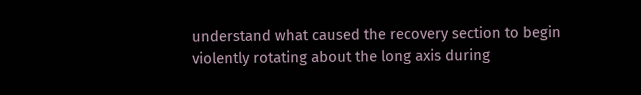understand what caused the recovery section to begin violently rotating about the long axis during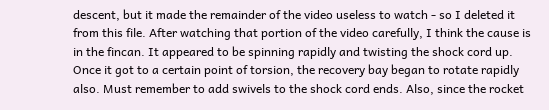descent, but it made the remainder of the video useless to watch - so I deleted it from this file. After watching that portion of the video carefully, I think the cause is in the fincan. It appeared to be spinning rapidly and twisting the shock cord up. Once it got to a certain point of torsion, the recovery bay began to rotate rapidly also. Must remember to add swivels to the shock cord ends. Also, since the rocket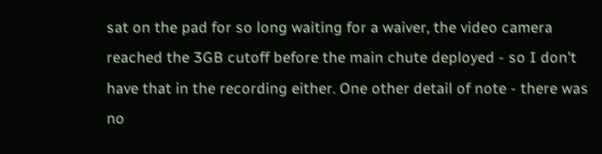sat on the pad for so long waiting for a waiver, the video camera reached the 3GB cutoff before the main chute deployed - so I don't have that in the recording either. One other detail of note - there was no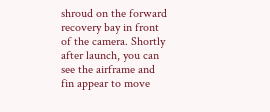shroud on the forward recovery bay in front of the camera. Shortly after launch, you can see the airframe and fin appear to move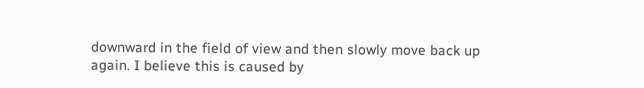downward in the field of view and then slowly move back up again. I believe this is caused by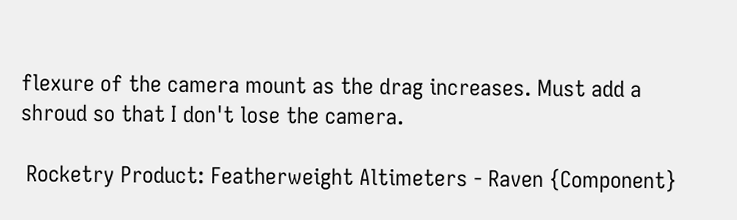flexure of the camera mount as the drag increases. Must add a shroud so that I don't lose the camera.

 Rocketry Product: Featherweight Altimeters - Raven {Component}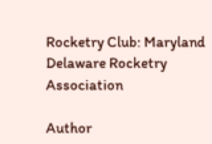Rocketry Club: Maryland Delaware Rocketry Association

Author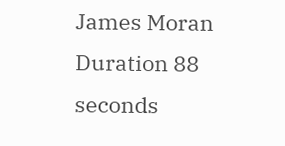James Moran
Duration 88 seconds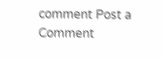comment Post a Comment